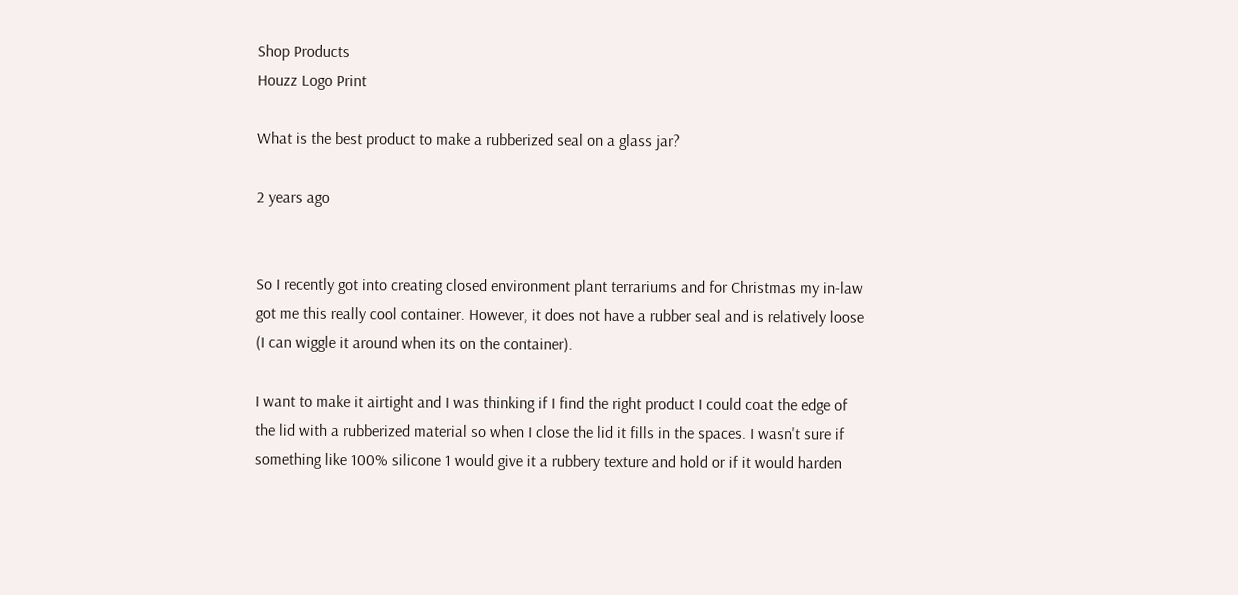Shop Products
Houzz Logo Print

What is the best product to make a rubberized seal on a glass jar?

2 years ago


So I recently got into creating closed environment plant terrariums and for Christmas my in-law got me this really cool container. However, it does not have a rubber seal and is relatively loose (I can wiggle it around when its on the container).

I want to make it airtight and I was thinking if I find the right product I could coat the edge of the lid with a rubberized material so when I close the lid it fills in the spaces. I wasn't sure if something like 100% silicone 1 would give it a rubbery texture and hold or if it would harden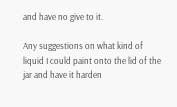and have no give to it.

Any suggestions on what kind of liquid I could paint onto the lid of the jar and have it harden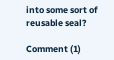into some sort of reusable seal?

Comment (1)